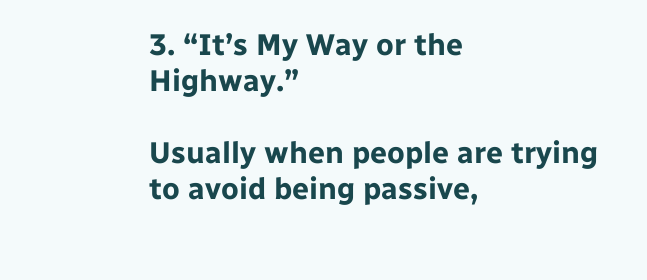3. “It’s My Way or the Highway.”

Usually when people are trying to avoid being passive,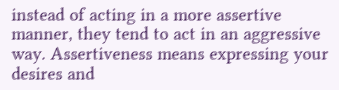instead of acting in a more assertive manner, they tend to act in an aggressive way. Assertiveness means expressing your desires and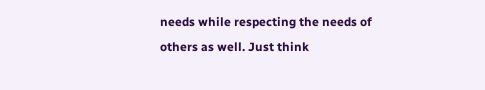needs while respecting the needs of others as well. Just think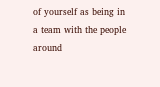of yourself as being in a team with the people around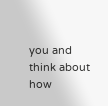you and think about how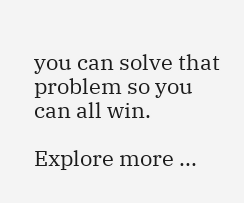you can solve that problem so you can all win.

Explore more ...